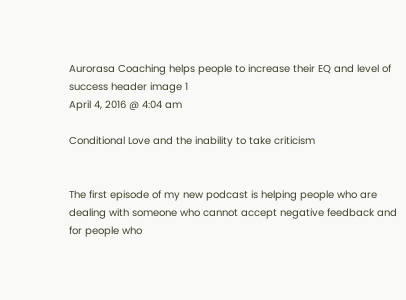Aurorasa Coaching helps people to increase their EQ and level of success header image 1
April 4, 2016 @ 4:04 am

Conditional Love and the inability to take criticism


The first episode of my new podcast is helping people who are dealing with someone who cannot accept negative feedback and for people who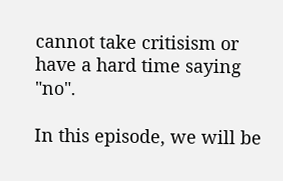cannot take critisism or have a hard time saying "no".

In this episode, we will be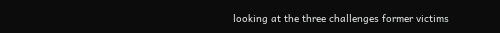looking at the three challenges former victims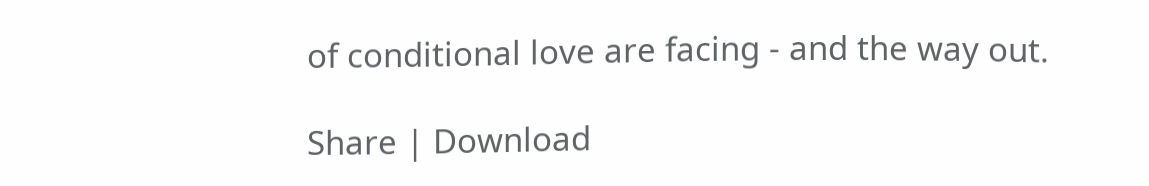of conditional love are facing - and the way out.

Share | Download